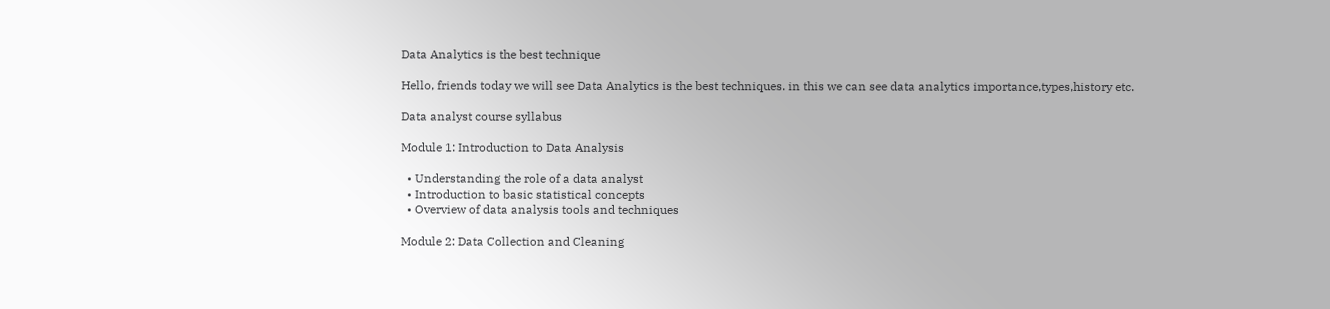Data Analytics is the best technique

Hello, friends today we will see Data Analytics is the best techniques. in this we can see data analytics importance,types,history etc.

Data analyst course syllabus

Module 1: Introduction to Data Analysis

  • Understanding the role of a data analyst
  • Introduction to basic statistical concepts
  • Overview of data analysis tools and techniques

Module 2: Data Collection and Cleaning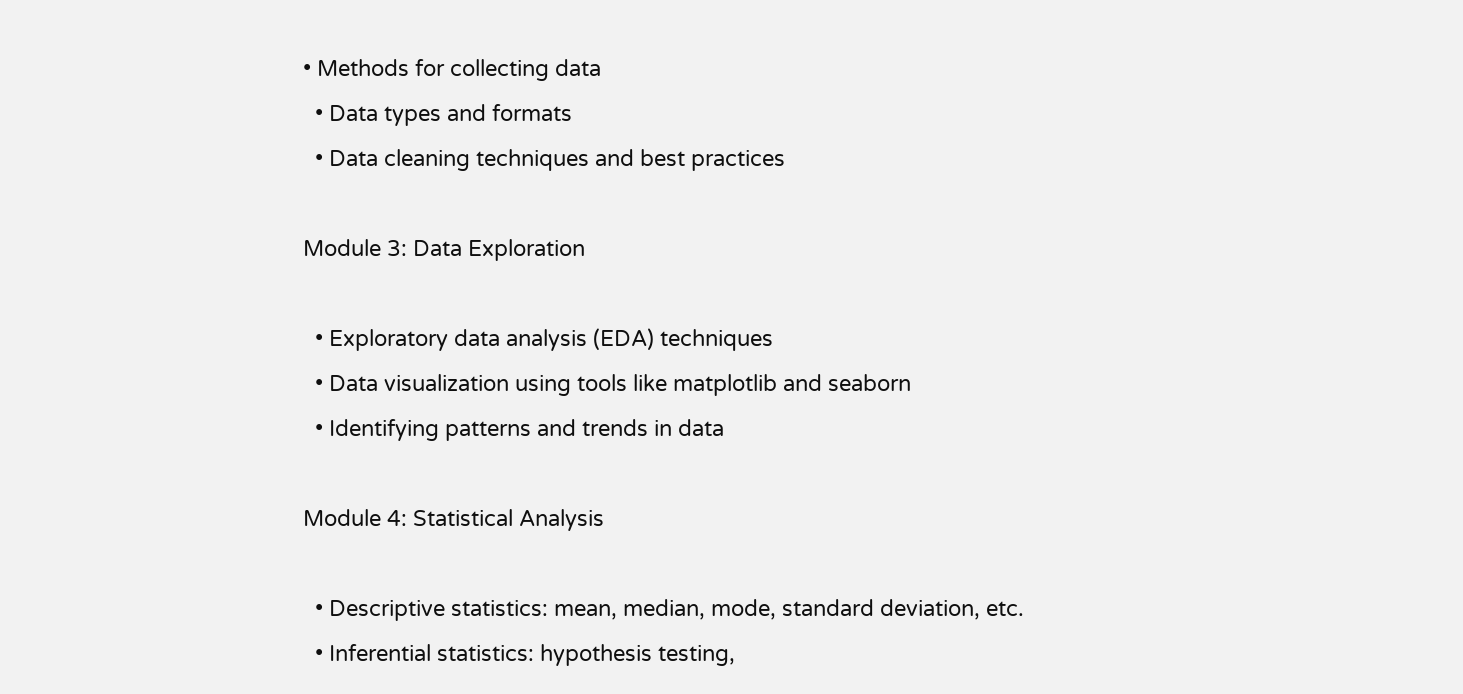• Methods for collecting data
  • Data types and formats
  • Data cleaning techniques and best practices

Module 3: Data Exploration

  • Exploratory data analysis (EDA) techniques
  • Data visualization using tools like matplotlib and seaborn
  • Identifying patterns and trends in data

Module 4: Statistical Analysis

  • Descriptive statistics: mean, median, mode, standard deviation, etc.
  • Inferential statistics: hypothesis testing,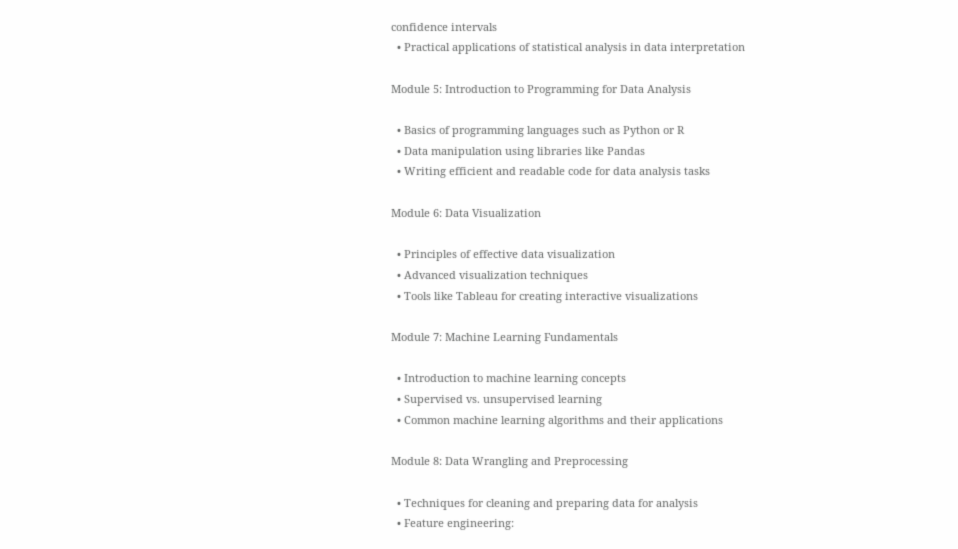confidence intervals
  • Practical applications of statistical analysis in data interpretation

Module 5: Introduction to Programming for Data Analysis

  • Basics of programming languages such as Python or R
  • Data manipulation using libraries like Pandas
  • Writing efficient and readable code for data analysis tasks

Module 6: Data Visualization

  • Principles of effective data visualization
  • Advanced visualization techniques
  • Tools like Tableau for creating interactive visualizations

Module 7: Machine Learning Fundamentals

  • Introduction to machine learning concepts
  • Supervised vs. unsupervised learning
  • Common machine learning algorithms and their applications

Module 8: Data Wrangling and Preprocessing

  • Techniques for cleaning and preparing data for analysis
  • Feature engineering: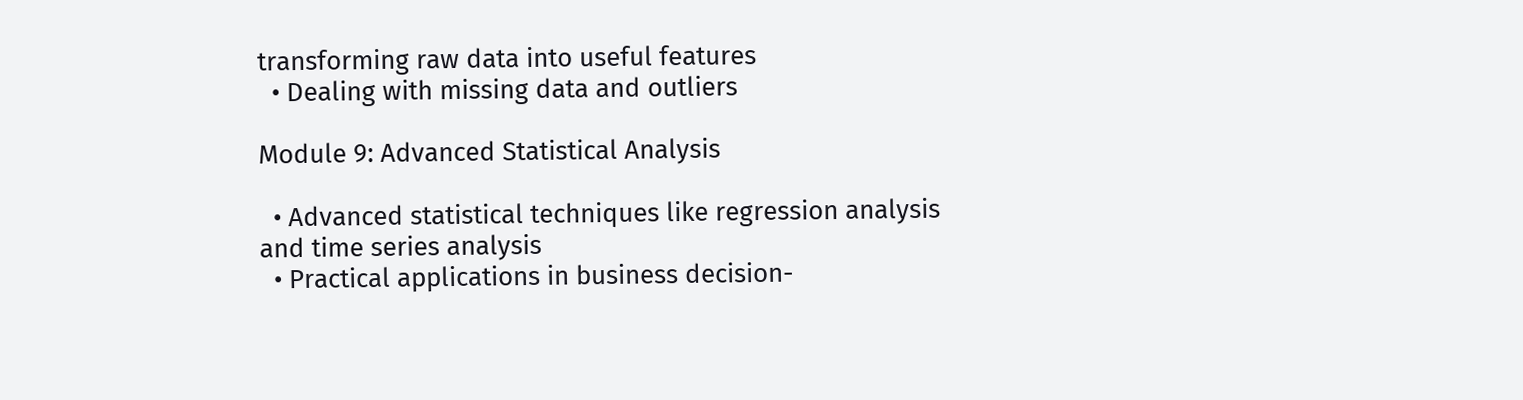transforming raw data into useful features
  • Dealing with missing data and outliers

Module 9: Advanced Statistical Analysis

  • Advanced statistical techniques like regression analysis and time series analysis
  • Practical applications in business decision-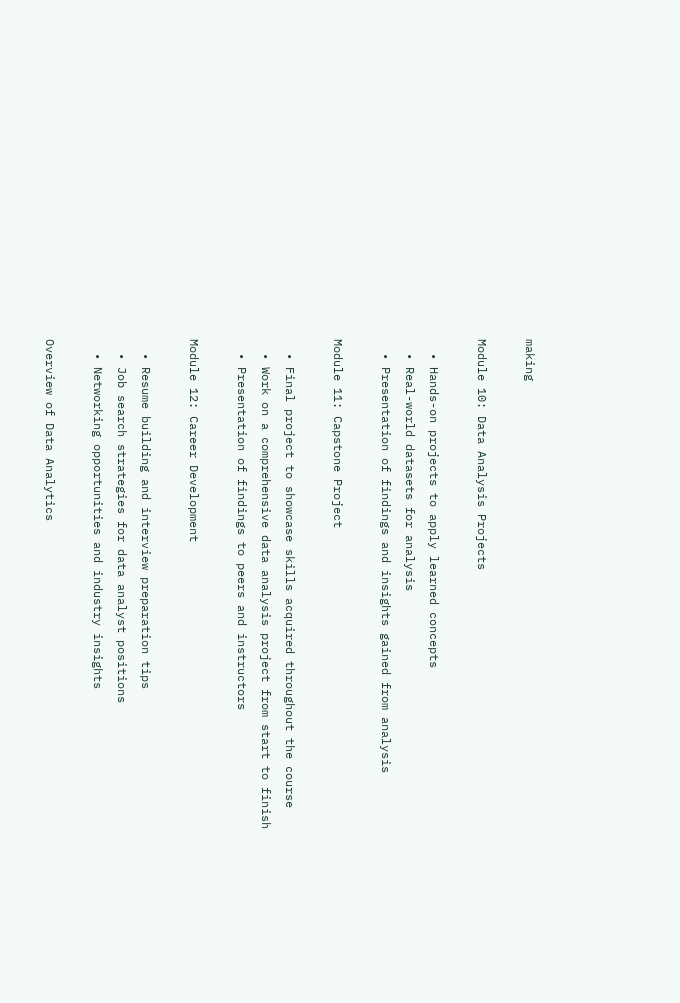making

Module 10: Data Analysis Projects

  • Hands-on projects to apply learned concepts
  • Real-world datasets for analysis
  • Presentation of findings and insights gained from analysis

Module 11: Capstone Project

  • Final project to showcase skills acquired throughout the course
  • Work on a comprehensive data analysis project from start to finish
  • Presentation of findings to peers and instructors

Module 12: Career Development

  • Resume building and interview preparation tips
  • Job search strategies for data analyst positions
  • Networking opportunities and industry insights

Overview of Data Analytics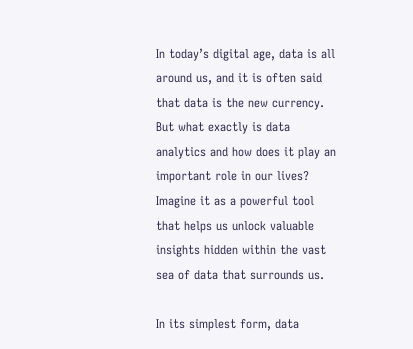In today’s digital age, data is all around us, and it is often said that data is the new currency. But what exactly is data analytics and how does it play an important role in our lives? Imagine it as a powerful tool that helps us unlock valuable insights hidden within the vast sea of data that surrounds us.

In its simplest form, data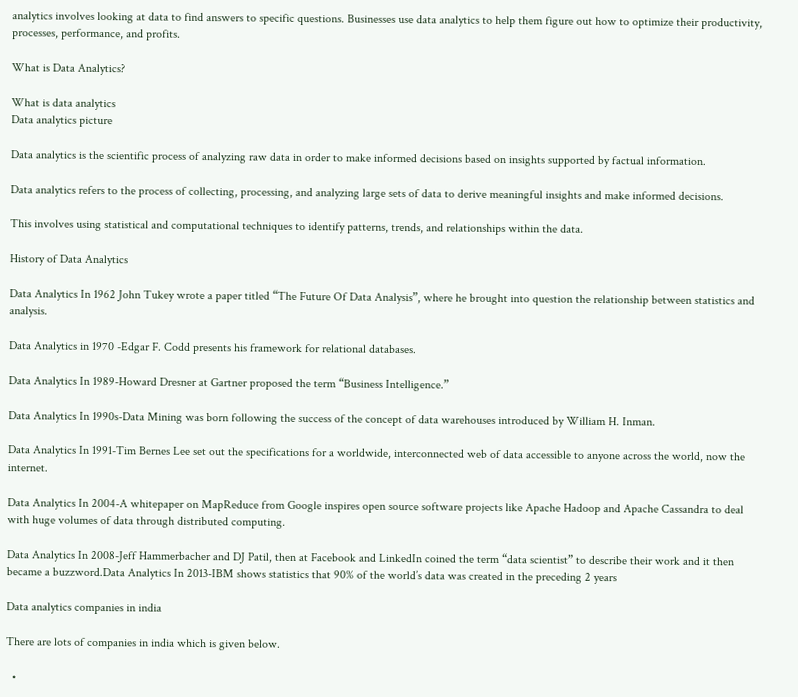analytics involves looking at data to find answers to specific questions. Businesses use data analytics to help them figure out how to optimize their productivity, processes, performance, and profits.

What is Data Analytics?

What is data analytics
Data analytics picture

Data analytics is the scientific process of analyzing raw data in order to make informed decisions based on insights supported by factual information.

Data analytics refers to the process of collecting, processing, and analyzing large sets of data to derive meaningful insights and make informed decisions.

This involves using statistical and computational techniques to identify patterns, trends, and relationships within the data.

History of Data Analytics

Data Analytics In 1962 John Tukey wrote a paper titled “The Future Of Data Analysis”, where he brought into question the relationship between statistics and analysis.

Data Analytics in 1970 -Edgar F. Codd presents his framework for relational databases.

Data Analytics In 1989-Howard Dresner at Gartner proposed the term “Business Intelligence.”

Data Analytics In 1990s-Data Mining was born following the success of the concept of data warehouses introduced by William H. Inman.

Data Analytics In 1991-Tim Bernes Lee set out the specifications for a worldwide, interconnected web of data accessible to anyone across the world, now the internet.

Data Analytics In 2004-A whitepaper on MapReduce from Google inspires open source software projects like Apache Hadoop and Apache Cassandra to deal with huge volumes of data through distributed computing.

Data Analytics In 2008-Jeff Hammerbacher and DJ Patil, then at Facebook and LinkedIn coined the term “data scientist” to describe their work and it then became a buzzword.Data Analytics In 2013-IBM shows statistics that 90% of the world’s data was created in the preceding 2 years

Data analytics companies in india

There are lots of companies in india which is given below.

  •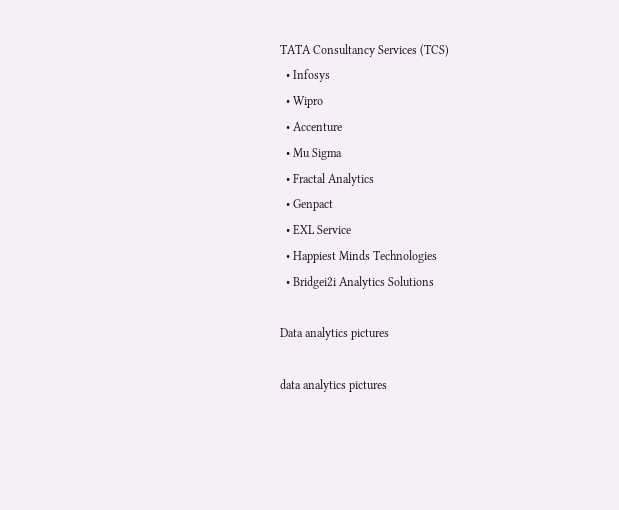TATA Consultancy Services (TCS)
  • Infosys
  • Wipro
  • Accenture
  • Mu Sigma
  • Fractal Analytics
  • Genpact
  • EXL Service
  • Happiest Minds Technologies
  • Bridgei2i Analytics Solutions

Data analytics pictures

data analytics pictures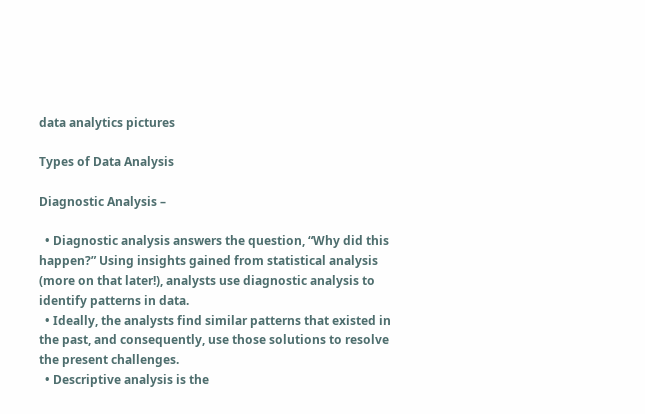data analytics pictures

Types of Data Analysis

Diagnostic Analysis –

  • Diagnostic analysis answers the question, “Why did this happen?” Using insights gained from statistical analysis (more on that later!), analysts use diagnostic analysis to identify patterns in data.
  • Ideally, the analysts find similar patterns that existed in the past, and consequently, use those solutions to resolve the present challenges.
  • Descriptive analysis is the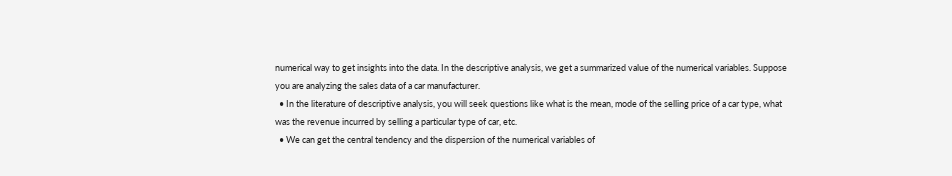numerical way to get insights into the data. In the descriptive analysis, we get a summarized value of the numerical variables. Suppose you are analyzing the sales data of a car manufacturer.
  • In the literature of descriptive analysis, you will seek questions like what is the mean, mode of the selling price of a car type, what was the revenue incurred by selling a particular type of car, etc.
  • We can get the central tendency and the dispersion of the numerical variables of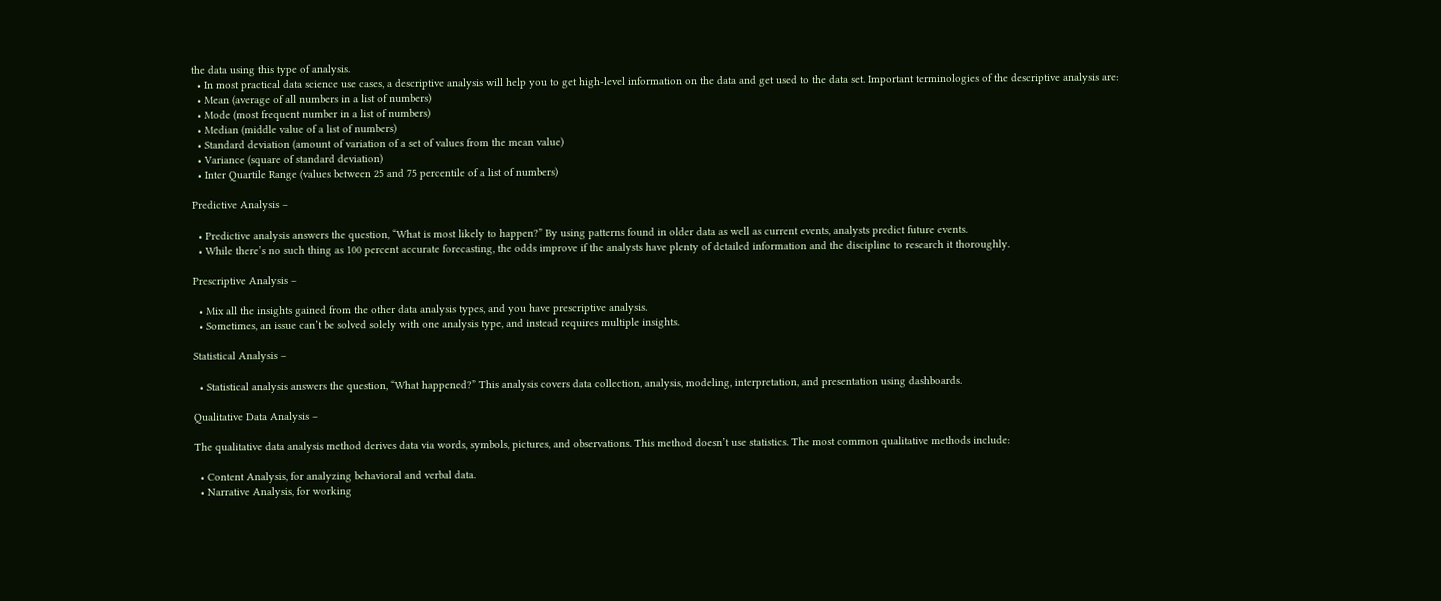the data using this type of analysis.
  • In most practical data science use cases, a descriptive analysis will help you to get high-level information on the data and get used to the data set. Important terminologies of the descriptive analysis are:
  • Mean (average of all numbers in a list of numbers)
  • Mode (most frequent number in a list of numbers)
  • Median (middle value of a list of numbers)
  • Standard deviation (amount of variation of a set of values from the mean value)
  • Variance (square of standard deviation)
  • Inter Quartile Range (values between 25 and 75 percentile of a list of numbers)

Predictive Analysis –

  • Predictive analysis answers the question, “What is most likely to happen?” By using patterns found in older data as well as current events, analysts predict future events.
  • While there’s no such thing as 100 percent accurate forecasting, the odds improve if the analysts have plenty of detailed information and the discipline to research it thoroughly.

Prescriptive Analysis –

  • Mix all the insights gained from the other data analysis types, and you have prescriptive analysis.
  • Sometimes, an issue can’t be solved solely with one analysis type, and instead requires multiple insights.

Statistical Analysis –

  • Statistical analysis answers the question, “What happened?” This analysis covers data collection, analysis, modeling, interpretation, and presentation using dashboards.

Qualitative Data Analysis –

The qualitative data analysis method derives data via words, symbols, pictures, and observations. This method doesn’t use statistics. The most common qualitative methods include:

  • Content Analysis, for analyzing behavioral and verbal data.
  • Narrative Analysis, for working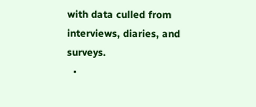with data culled from interviews, diaries, and surveys.
  •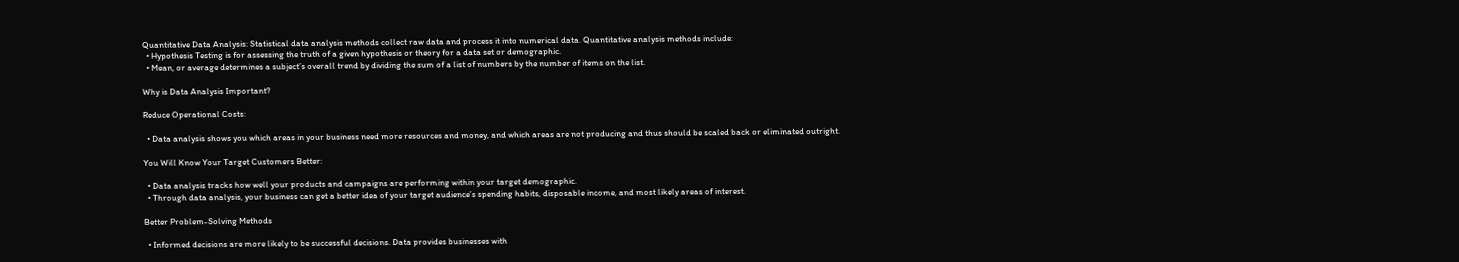Quantitative Data Analysis: Statistical data analysis methods collect raw data and process it into numerical data. Quantitative analysis methods include:
  • Hypothesis Testing is for assessing the truth of a given hypothesis or theory for a data set or demographic.
  • Mean, or average determines a subject’s overall trend by dividing the sum of a list of numbers by the number of items on the list.

Why is Data Analysis Important?

Reduce Operational Costs:

  • Data analysis shows you which areas in your business need more resources and money, and which areas are not producing and thus should be scaled back or eliminated outright.

You Will Know Your Target Customers Better:

  • Data analysis tracks how well your products and campaigns are performing within your target demographic.
  • Through data analysis, your business can get a better idea of your target audience’s spending habits, disposable income, and most likely areas of interest.

Better Problem-Solving Methods

  • Informed decisions are more likely to be successful decisions. Data provides businesses with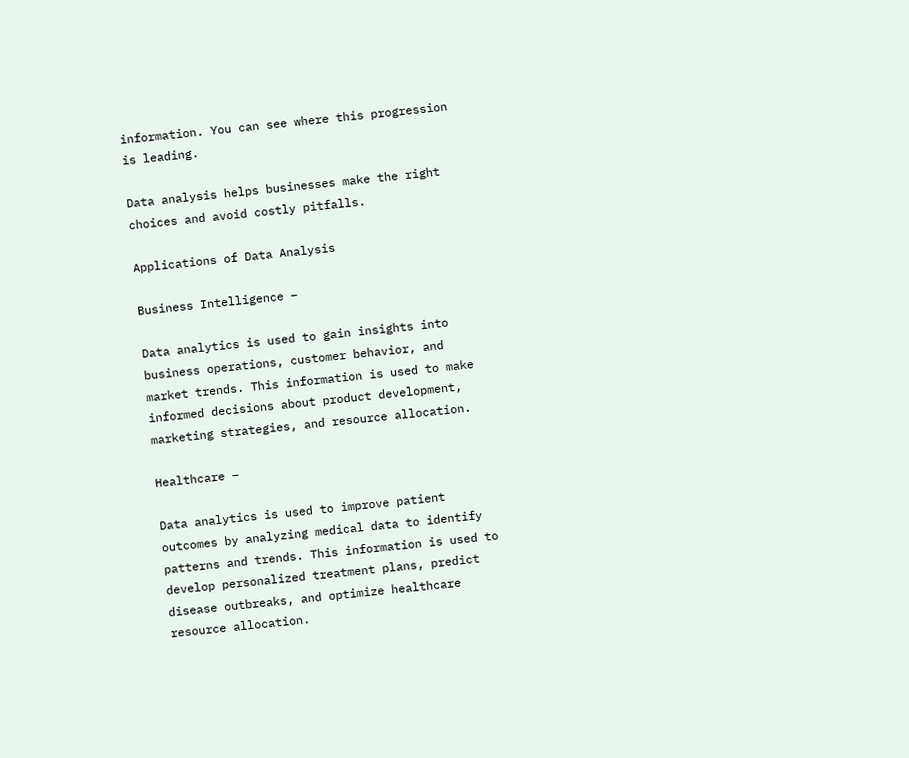information. You can see where this progression is leading.

Data analysis helps businesses make the right choices and avoid costly pitfalls.

Applications of Data Analysis

Business Intelligence –

Data analytics is used to gain insights into business operations, customer behavior, and market trends. This information is used to make informed decisions about product development, marketing strategies, and resource allocation.

Healthcare –

Data analytics is used to improve patient outcomes by analyzing medical data to identify patterns and trends. This information is used to develop personalized treatment plans, predict disease outbreaks, and optimize healthcare resource allocation.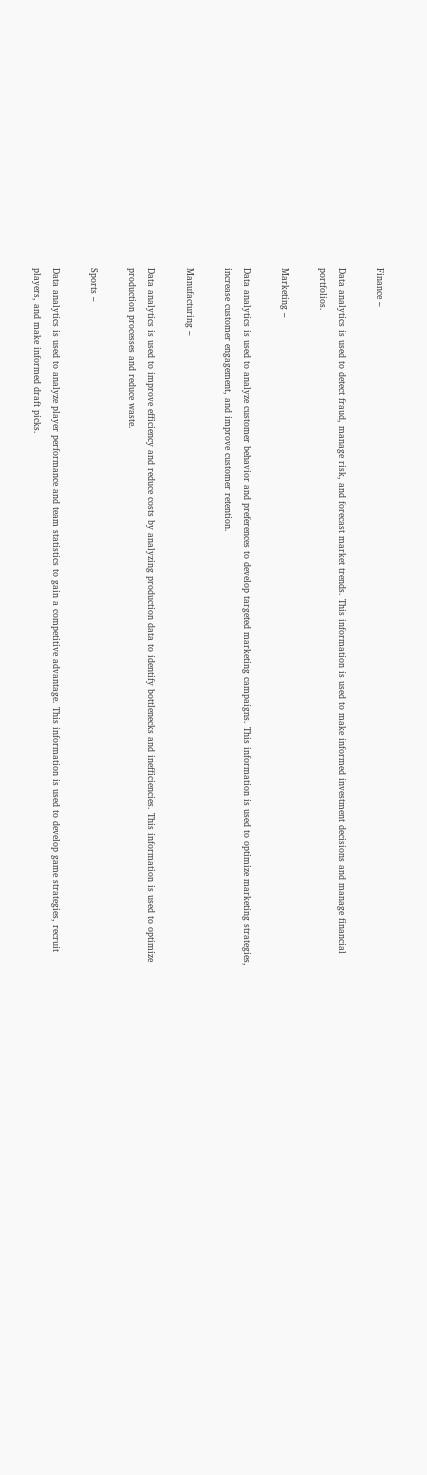Finance –

Data analytics is used to detect fraud, manage risk, and forecast market trends. This information is used to make informed investment decisions and manage financial portfolios.

Marketing –

Data analytics is used to analyze customer behavior and preferences to develop targeted marketing campaigns. This information is used to optimize marketing strategies, increase customer engagement, and improve customer retention.

Manufacturing –

Data analytics is used to improve efficiency and reduce costs by analyzing production data to identify bottlenecks and inefficiencies. This information is used to optimize production processes and reduce waste.

Sports –

Data analytics is used to analyze player performance and team statistics to gain a competitive advantage. This information is used to develop game strategies, recruit players, and make informed draft picks.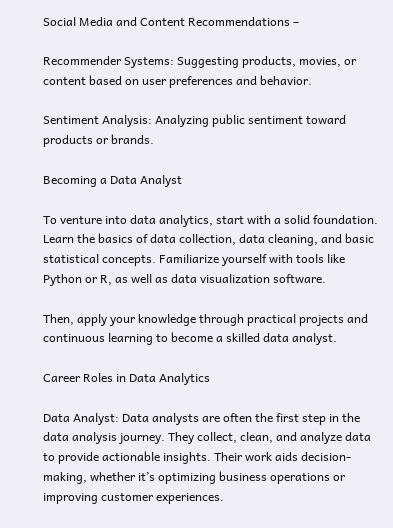Social Media and Content Recommendations –

Recommender Systems: Suggesting products, movies, or content based on user preferences and behavior.

Sentiment Analysis: Analyzing public sentiment toward products or brands.

Becoming a Data Analyst

To venture into data analytics, start with a solid foundation. Learn the basics of data collection, data cleaning, and basic statistical concepts. Familiarize yourself with tools like Python or R, as well as data visualization software.

Then, apply your knowledge through practical projects and continuous learning to become a skilled data analyst.

Career Roles in Data Analytics

Data Analyst: Data analysts are often the first step in the data analysis journey. They collect, clean, and analyze data to provide actionable insights. Their work aids decision-making, whether it’s optimizing business operations or improving customer experiences.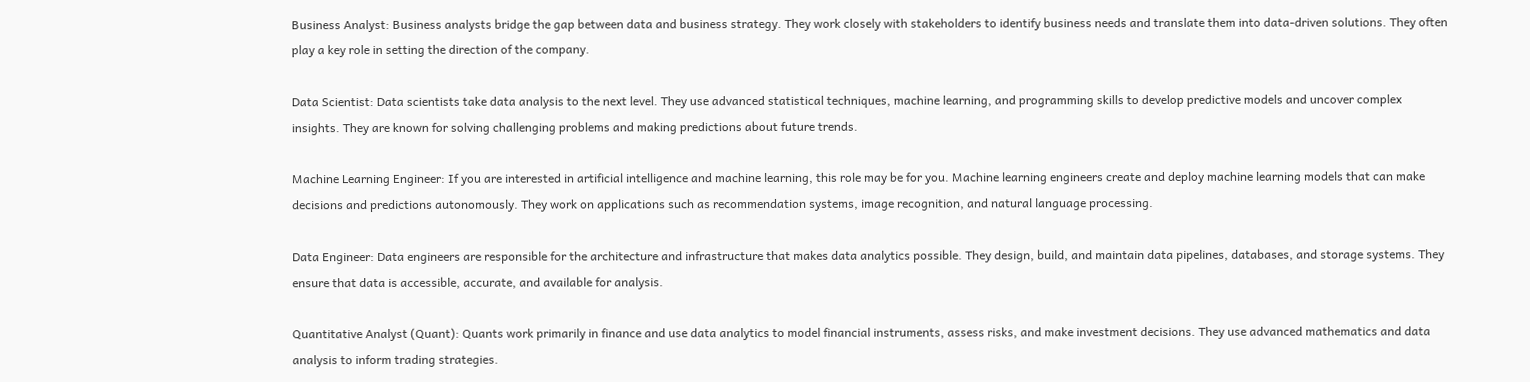Business Analyst: Business analysts bridge the gap between data and business strategy. They work closely with stakeholders to identify business needs and translate them into data-driven solutions. They often play a key role in setting the direction of the company.

Data Scientist: Data scientists take data analysis to the next level. They use advanced statistical techniques, machine learning, and programming skills to develop predictive models and uncover complex insights. They are known for solving challenging problems and making predictions about future trends.

Machine Learning Engineer: If you are interested in artificial intelligence and machine learning, this role may be for you. Machine learning engineers create and deploy machine learning models that can make decisions and predictions autonomously. They work on applications such as recommendation systems, image recognition, and natural language processing.

Data Engineer: Data engineers are responsible for the architecture and infrastructure that makes data analytics possible. They design, build, and maintain data pipelines, databases, and storage systems. They ensure that data is accessible, accurate, and available for analysis.

Quantitative Analyst (Quant): Quants work primarily in finance and use data analytics to model financial instruments, assess risks, and make investment decisions. They use advanced mathematics and data analysis to inform trading strategies.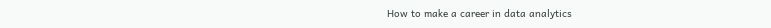How to make a career in data analytics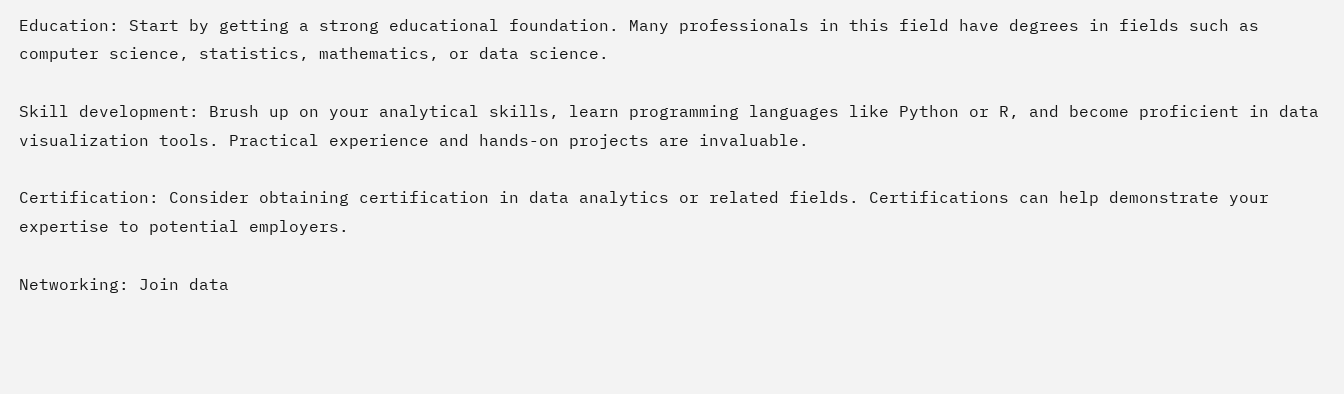Education: Start by getting a strong educational foundation. Many professionals in this field have degrees in fields such as computer science, statistics, mathematics, or data science.

Skill development: Brush up on your analytical skills, learn programming languages like Python or R, and become proficient in data visualization tools. Practical experience and hands-on projects are invaluable.

Certification: Consider obtaining certification in data analytics or related fields. Certifications can help demonstrate your expertise to potential employers.

Networking: Join data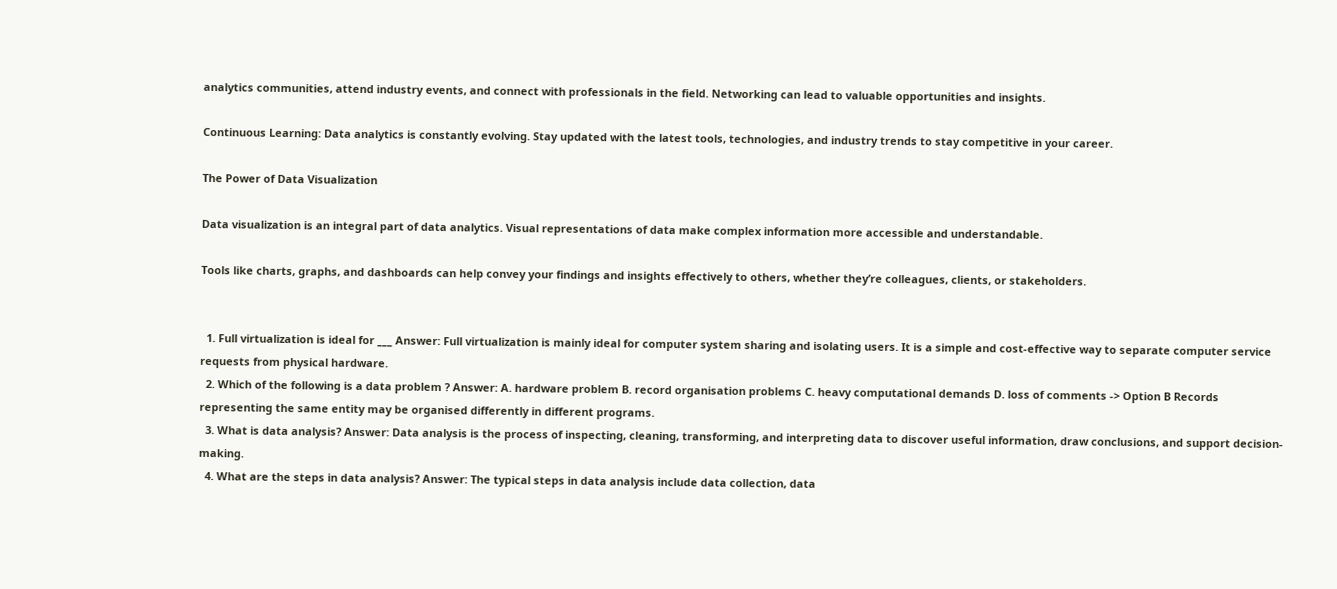analytics communities, attend industry events, and connect with professionals in the field. Networking can lead to valuable opportunities and insights.

Continuous Learning: Data analytics is constantly evolving. Stay updated with the latest tools, technologies, and industry trends to stay competitive in your career.

The Power of Data Visualization

Data visualization is an integral part of data analytics. Visual representations of data make complex information more accessible and understandable.

Tools like charts, graphs, and dashboards can help convey your findings and insights effectively to others, whether they’re colleagues, clients, or stakeholders.


  1. Full virtualization is ideal for ___ Answer: Full virtualization is mainly ideal for computer system sharing and isolating users. It is a simple and cost-effective way to separate computer service requests from physical hardware.
  2. Which of the following is a data problem ? Answer: A. hardware problem B. record organisation problems C. heavy computational demands D. loss of comments -> Option B Records representing the same entity may be organised differently in different programs.
  3. What is data analysis? Answer: Data analysis is the process of inspecting, cleaning, transforming, and interpreting data to discover useful information, draw conclusions, and support decision-making.
  4. What are the steps in data analysis? Answer: The typical steps in data analysis include data collection, data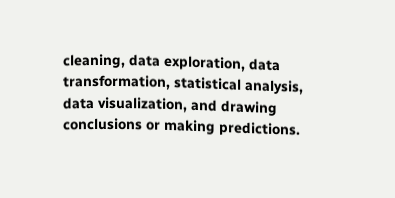cleaning, data exploration, data transformation, statistical analysis, data visualization, and drawing conclusions or making predictions.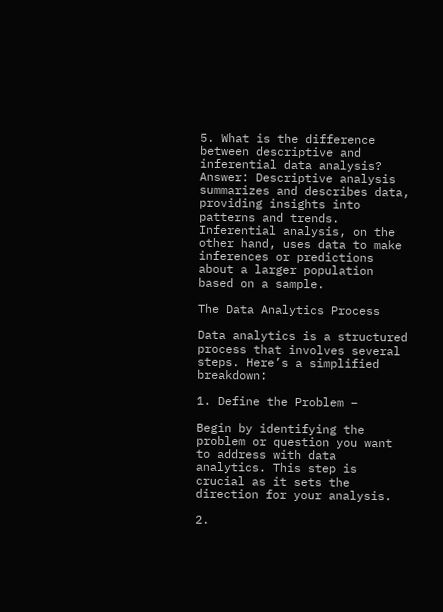5. What is the difference between descriptive and inferential data analysis? Answer: Descriptive analysis summarizes and describes data, providing insights into patterns and trends. Inferential analysis, on the other hand, uses data to make inferences or predictions about a larger population based on a sample.

The Data Analytics Process

Data analytics is a structured process that involves several steps. Here’s a simplified breakdown:

1. Define the Problem –

Begin by identifying the problem or question you want to address with data analytics. This step is crucial as it sets the direction for your analysis.

2.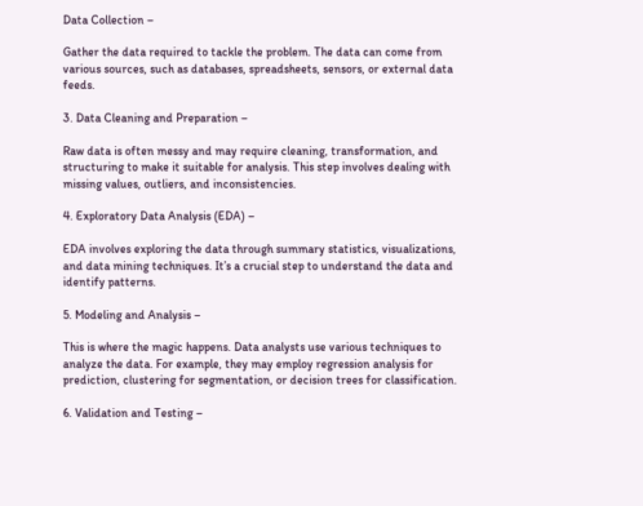Data Collection –

Gather the data required to tackle the problem. The data can come from various sources, such as databases, spreadsheets, sensors, or external data feeds.

3. Data Cleaning and Preparation –

Raw data is often messy and may require cleaning, transformation, and structuring to make it suitable for analysis. This step involves dealing with missing values, outliers, and inconsistencies.

4. Exploratory Data Analysis (EDA) –

EDA involves exploring the data through summary statistics, visualizations, and data mining techniques. It’s a crucial step to understand the data and identify patterns.

5. Modeling and Analysis –

This is where the magic happens. Data analysts use various techniques to analyze the data. For example, they may employ regression analysis for prediction, clustering for segmentation, or decision trees for classification.

6. Validation and Testing –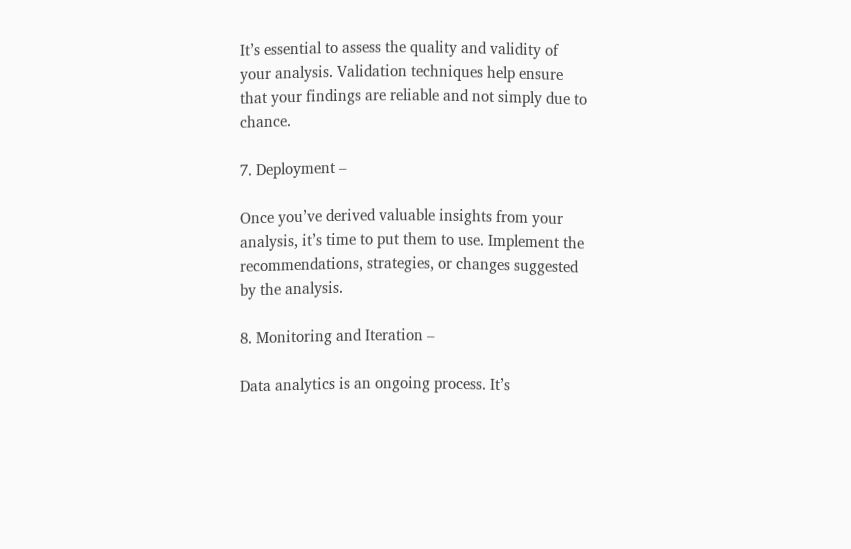It’s essential to assess the quality and validity of your analysis. Validation techniques help ensure that your findings are reliable and not simply due to chance.

7. Deployment –

Once you’ve derived valuable insights from your analysis, it’s time to put them to use. Implement the recommendations, strategies, or changes suggested by the analysis.

8. Monitoring and Iteration –

Data analytics is an ongoing process. It’s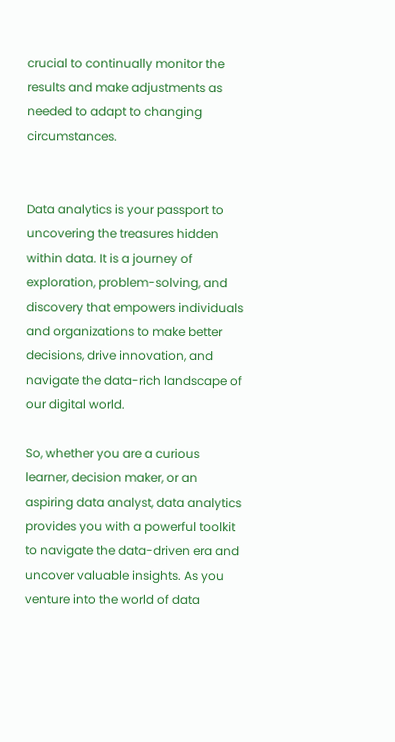crucial to continually monitor the results and make adjustments as needed to adapt to changing circumstances.


Data analytics is your passport to uncovering the treasures hidden within data. It is a journey of exploration, problem-solving, and discovery that empowers individuals and organizations to make better decisions, drive innovation, and navigate the data-rich landscape of our digital world.

So, whether you are a curious learner, decision maker, or an aspiring data analyst, data analytics provides you with a powerful toolkit to navigate the data-driven era and uncover valuable insights. As you venture into the world of data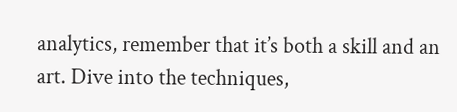analytics, remember that it’s both a skill and an art. Dive into the techniques,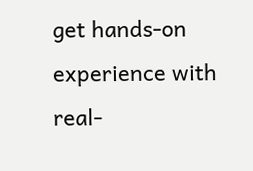get hands-on experience with real-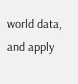world data, and apply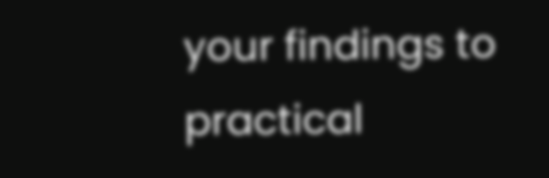your findings to practical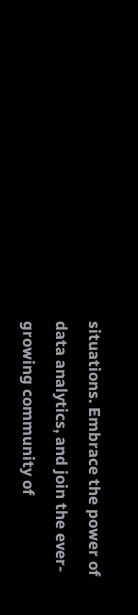situations. Embrace the power of data analytics, and join the ever-growing community of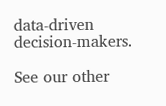data-driven decision-makers.

See our other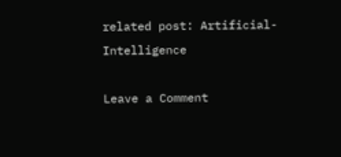related post: Artificial-Intelligence

Leave a Comment